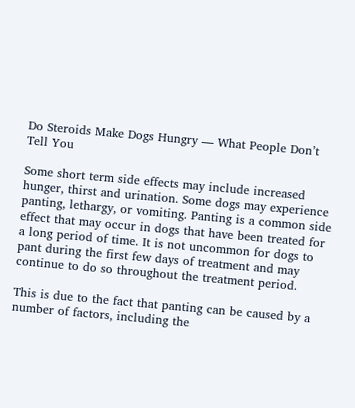Do Steroids Make Dogs Hungry — What People Don’t Tell You

Some short term side effects may include increased hunger, thirst and urination. Some dogs may experience panting, lethargy, or vomiting. Panting is a common side effect that may occur in dogs that have been treated for a long period of time. It is not uncommon for dogs to pant during the first few days of treatment and may continue to do so throughout the treatment period.

This is due to the fact that panting can be caused by a number of factors, including the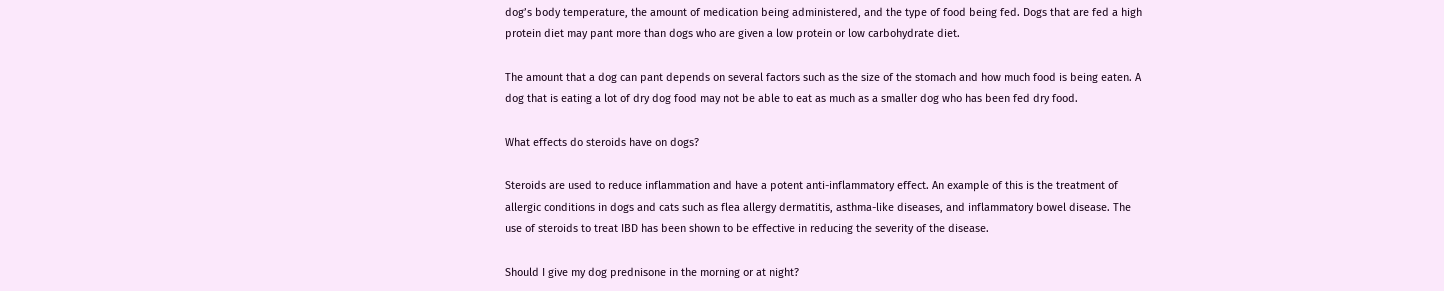dog’s body temperature, the amount of medication being administered, and the type of food being fed. Dogs that are fed a high protein diet may pant more than dogs who are given a low protein or low carbohydrate diet.

The amount that a dog can pant depends on several factors such as the size of the stomach and how much food is being eaten. A dog that is eating a lot of dry dog food may not be able to eat as much as a smaller dog who has been fed dry food.

What effects do steroids have on dogs?

Steroids are used to reduce inflammation and have a potent anti-inflammatory effect. An example of this is the treatment of allergic conditions in dogs and cats such as flea allergy dermatitis, asthma-like diseases, and inflammatory bowel disease. The use of steroids to treat IBD has been shown to be effective in reducing the severity of the disease.

Should I give my dog prednisone in the morning or at night?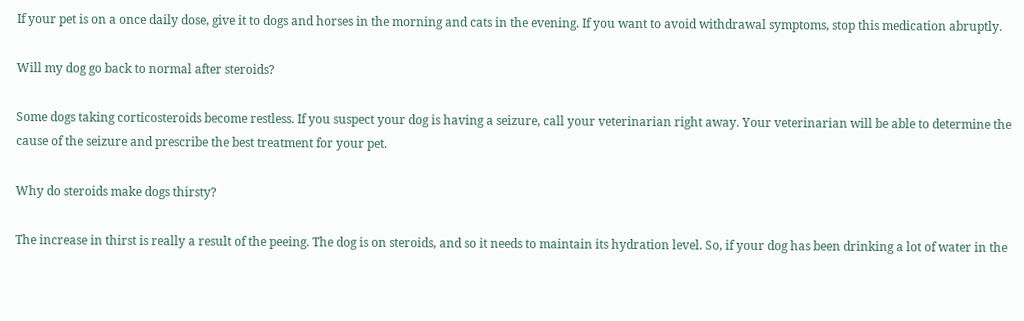If your pet is on a once daily dose, give it to dogs and horses in the morning and cats in the evening. If you want to avoid withdrawal symptoms, stop this medication abruptly.

Will my dog go back to normal after steroids?

Some dogs taking corticosteroids become restless. If you suspect your dog is having a seizure, call your veterinarian right away. Your veterinarian will be able to determine the cause of the seizure and prescribe the best treatment for your pet.

Why do steroids make dogs thirsty?

The increase in thirst is really a result of the peeing. The dog is on steroids, and so it needs to maintain its hydration level. So, if your dog has been drinking a lot of water in the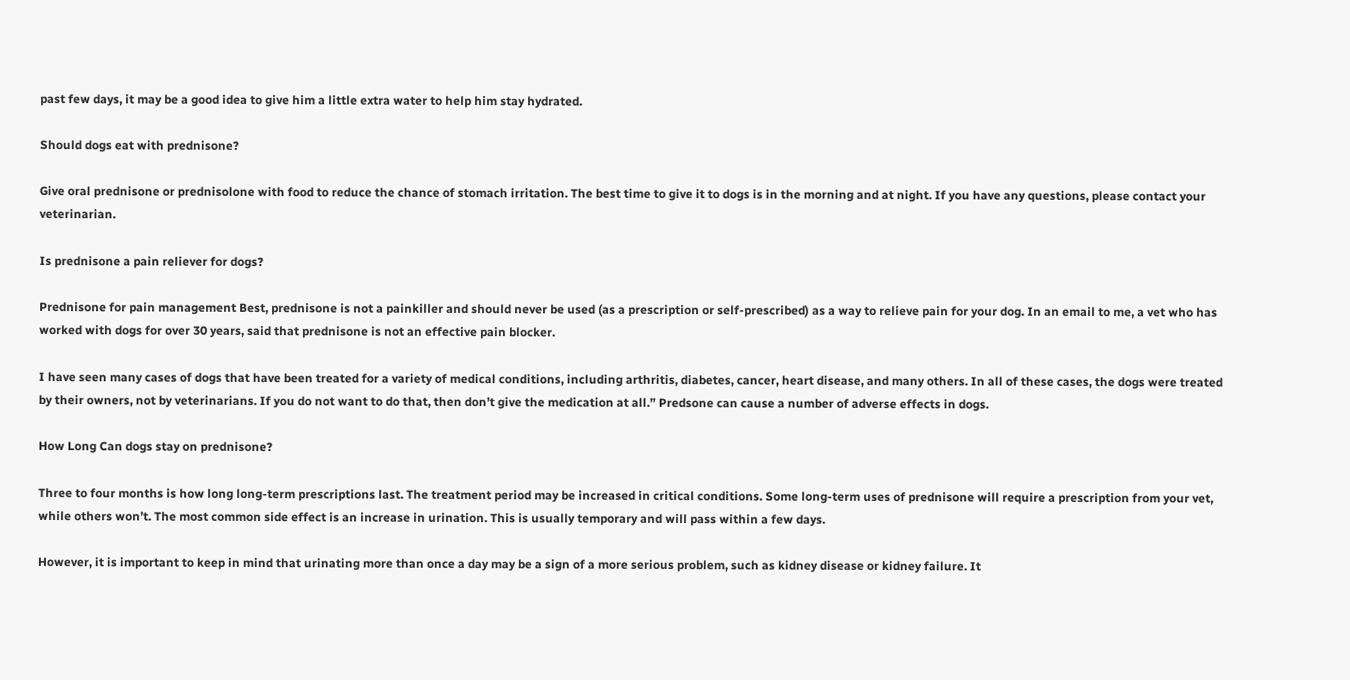past few days, it may be a good idea to give him a little extra water to help him stay hydrated.

Should dogs eat with prednisone?

Give oral prednisone or prednisolone with food to reduce the chance of stomach irritation. The best time to give it to dogs is in the morning and at night. If you have any questions, please contact your veterinarian.

Is prednisone a pain reliever for dogs?

Prednisone for pain management Best, prednisone is not a painkiller and should never be used (as a prescription or self-prescribed) as a way to relieve pain for your dog. In an email to me, a vet who has worked with dogs for over 30 years, said that prednisone is not an effective pain blocker.

I have seen many cases of dogs that have been treated for a variety of medical conditions, including arthritis, diabetes, cancer, heart disease, and many others. In all of these cases, the dogs were treated by their owners, not by veterinarians. If you do not want to do that, then don’t give the medication at all.” Predsone can cause a number of adverse effects in dogs.

How Long Can dogs stay on prednisone?

Three to four months is how long long-term prescriptions last. The treatment period may be increased in critical conditions. Some long-term uses of prednisone will require a prescription from your vet, while others won’t. The most common side effect is an increase in urination. This is usually temporary and will pass within a few days.

However, it is important to keep in mind that urinating more than once a day may be a sign of a more serious problem, such as kidney disease or kidney failure. It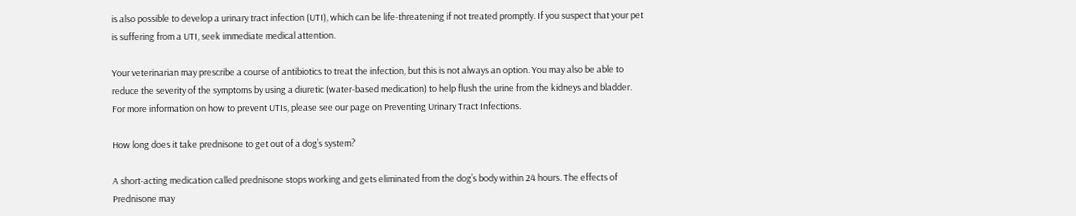is also possible to develop a urinary tract infection (UTI), which can be life-threatening if not treated promptly. If you suspect that your pet is suffering from a UTI, seek immediate medical attention.

Your veterinarian may prescribe a course of antibiotics to treat the infection, but this is not always an option. You may also be able to reduce the severity of the symptoms by using a diuretic (water-based medication) to help flush the urine from the kidneys and bladder. For more information on how to prevent UTIs, please see our page on Preventing Urinary Tract Infections.

How long does it take prednisone to get out of a dog’s system?

A short-acting medication called prednisone stops working and gets eliminated from the dog’s body within 24 hours. The effects of Prednisone may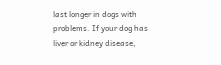last longer in dogs with problems. If your dog has liver or kidney disease,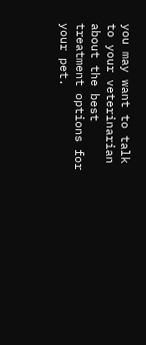you may want to talk to your veterinarian about the best treatment options for your pet.